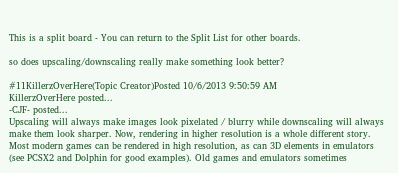This is a split board - You can return to the Split List for other boards.

so does upscaling/downscaling really make something look better?

#11KillerzOverHere(Topic Creator)Posted 10/6/2013 9:50:59 AM
KillerzOverHere posted...
-CJF- posted...
Upscaling will always make images look pixelated / blurry while downscaling will always make them look sharper. Now, rendering in higher resolution is a whole different story. Most modern games can be rendered in high resolution, as can 3D elements in emulators (see PCSX2 and Dolphin for good examples). Old games and emulators sometimes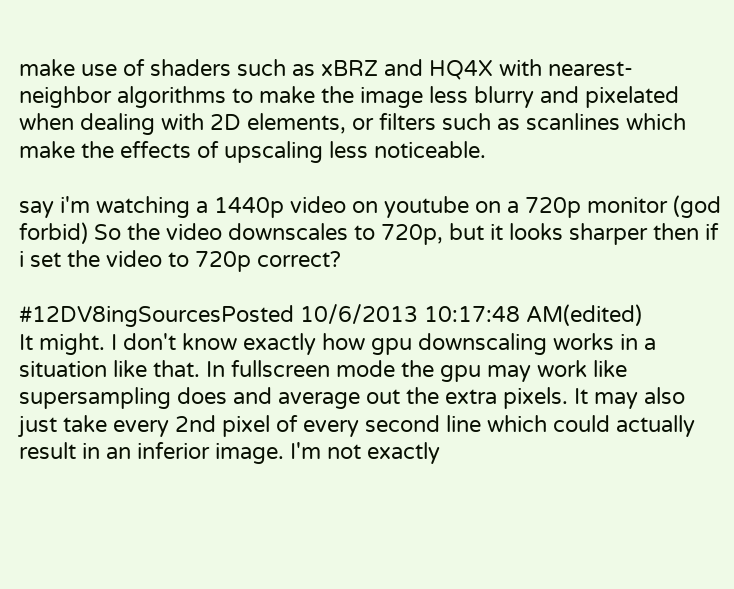make use of shaders such as xBRZ and HQ4X with nearest-neighbor algorithms to make the image less blurry and pixelated when dealing with 2D elements, or filters such as scanlines which make the effects of upscaling less noticeable.

say i'm watching a 1440p video on youtube on a 720p monitor (god forbid) So the video downscales to 720p, but it looks sharper then if i set the video to 720p correct?

#12DV8ingSourcesPosted 10/6/2013 10:17:48 AM(edited)
It might. I don't know exactly how gpu downscaling works in a situation like that. In fullscreen mode the gpu may work like supersampling does and average out the extra pixels. It may also just take every 2nd pixel of every second line which could actually result in an inferior image. I'm not exactly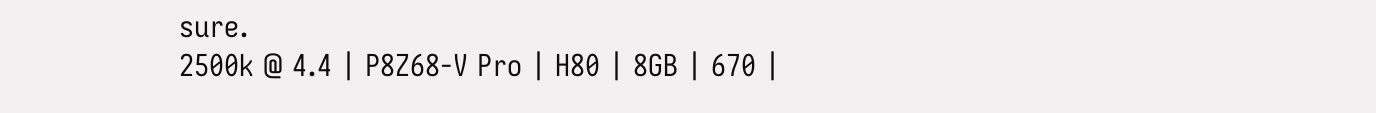sure.
2500k @ 4.4 | P8Z68-V Pro | H80 | 8GB | 670 |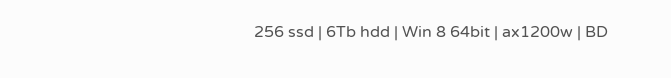256 ssd | 6Tb hdd | Win 8 64bit | ax1200w | BD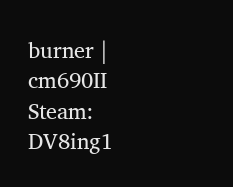burner | cm690II
Steam: DV8ing1